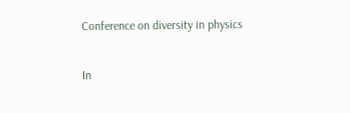Conference on diversity in physics

In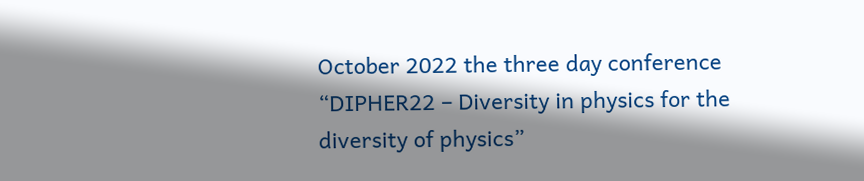October 2022 the three day conference “DIPHER22 – Diversity in physics for the diversity of physics”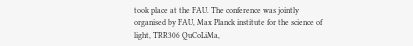took place at the FAU. The conference was jointly organised by FAU, Max Planck institute for the science of light, TRR306 QuCoLiMa,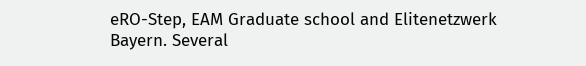eRO-Step, EAM Graduate school and Elitenetzwerk Bayern. Several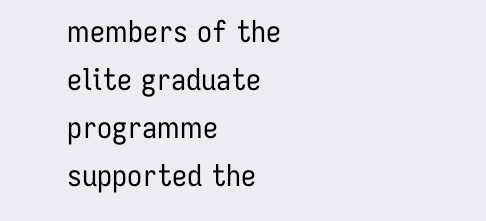members of the elite graduate programme supported the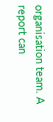organisation team. A report can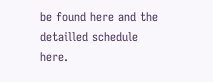be found here and the detailled schedule here.